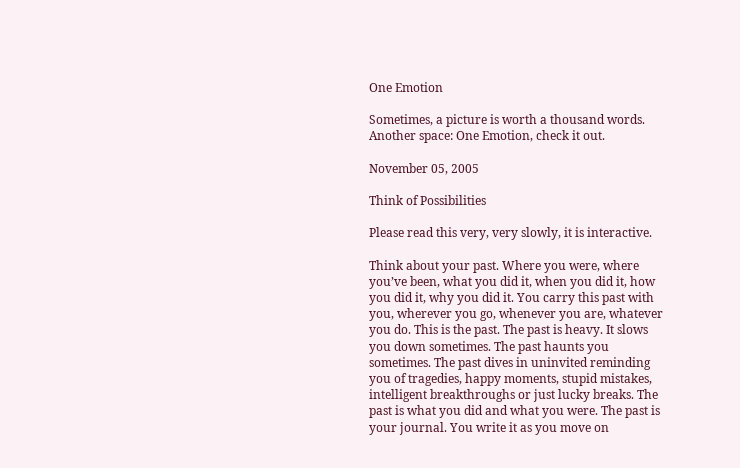One Emotion

Sometimes, a picture is worth a thousand words. Another space: One Emotion, check it out.

November 05, 2005

Think of Possibilities

Please read this very, very slowly, it is interactive.

Think about your past. Where you were, where you’ve been, what you did it, when you did it, how you did it, why you did it. You carry this past with you, wherever you go, whenever you are, whatever you do. This is the past. The past is heavy. It slows you down sometimes. The past haunts you sometimes. The past dives in uninvited reminding you of tragedies, happy moments, stupid mistakes, intelligent breakthroughs or just lucky breaks. The past is what you did and what you were. The past is your journal. You write it as you move on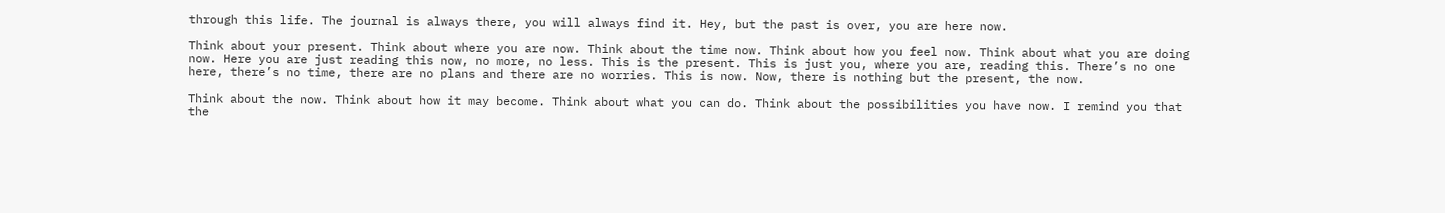through this life. The journal is always there, you will always find it. Hey, but the past is over, you are here now.

Think about your present. Think about where you are now. Think about the time now. Think about how you feel now. Think about what you are doing now. Here you are just reading this now, no more, no less. This is the present. This is just you, where you are, reading this. There’s no one here, there’s no time, there are no plans and there are no worries. This is now. Now, there is nothing but the present, the now.

Think about the now. Think about how it may become. Think about what you can do. Think about the possibilities you have now. I remind you that the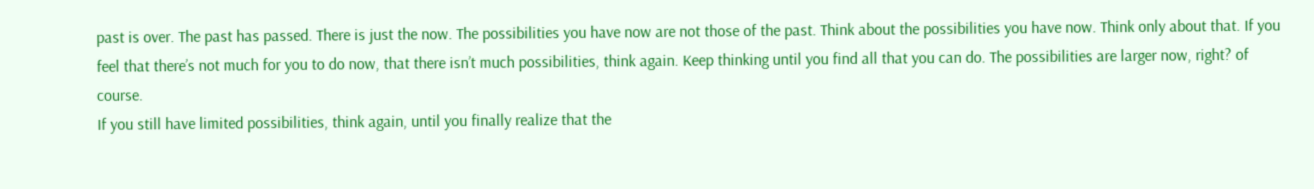past is over. The past has passed. There is just the now. The possibilities you have now are not those of the past. Think about the possibilities you have now. Think only about that. If you feel that there’s not much for you to do now, that there isn’t much possibilities, think again. Keep thinking until you find all that you can do. The possibilities are larger now, right? of course.
If you still have limited possibilities, think again, until you finally realize that the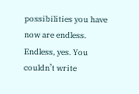possibilities you have now are endless. Endless, yes. You couldn’t write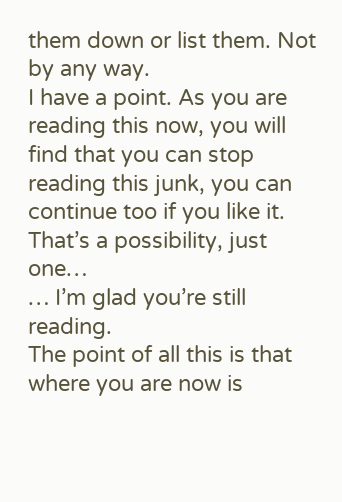them down or list them. Not by any way.
I have a point. As you are reading this now, you will find that you can stop reading this junk, you can continue too if you like it. That’s a possibility, just one…
… I’m glad you’re still reading.
The point of all this is that where you are now is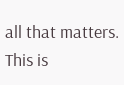all that matters. This is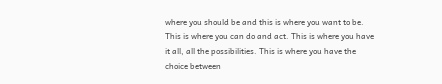where you should be and this is where you want to be. This is where you can do and act. This is where you have it all, all the possibilities. This is where you have the choice between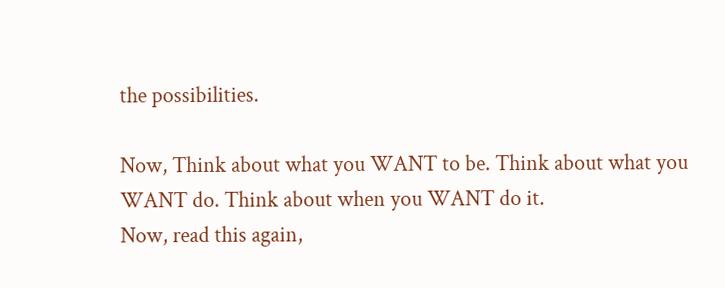the possibilities.

Now, Think about what you WANT to be. Think about what you WANT do. Think about when you WANT do it.
Now, read this again,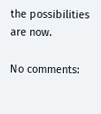the possibilities are now.

No comments: